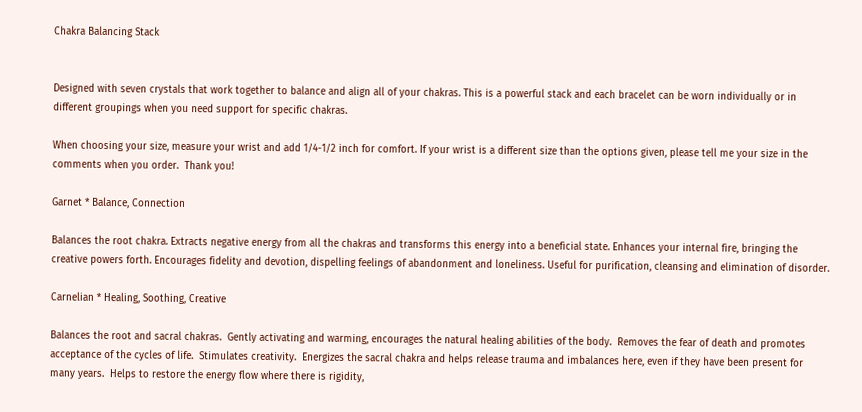Chakra Balancing Stack


Designed with seven crystals that work together to balance and align all of your chakras. This is a powerful stack and each bracelet can be worn individually or in different groupings when you need support for specific chakras.

When choosing your size, measure your wrist and add 1/4-1/2 inch for comfort. If your wrist is a different size than the options given, please tell me your size in the comments when you order.  Thank you!

Garnet * Balance, Connection

Balances the root chakra. Extracts negative energy from all the chakras and transforms this energy into a beneficial state. Enhances your internal fire, bringing the creative powers forth. Encourages fidelity and devotion, dispelling feelings of abandonment and loneliness. Useful for purification, cleansing and elimination of disorder.

Carnelian * Healing, Soothing, Creative

Balances the root and sacral chakras.  Gently activating and warming, encourages the natural healing abilities of the body.  Removes the fear of death and promotes acceptance of the cycles of life.  Stimulates creativity.  Energizes the sacral chakra and helps release trauma and imbalances here, even if they have been present for many years.  Helps to restore the energy flow where there is rigidity,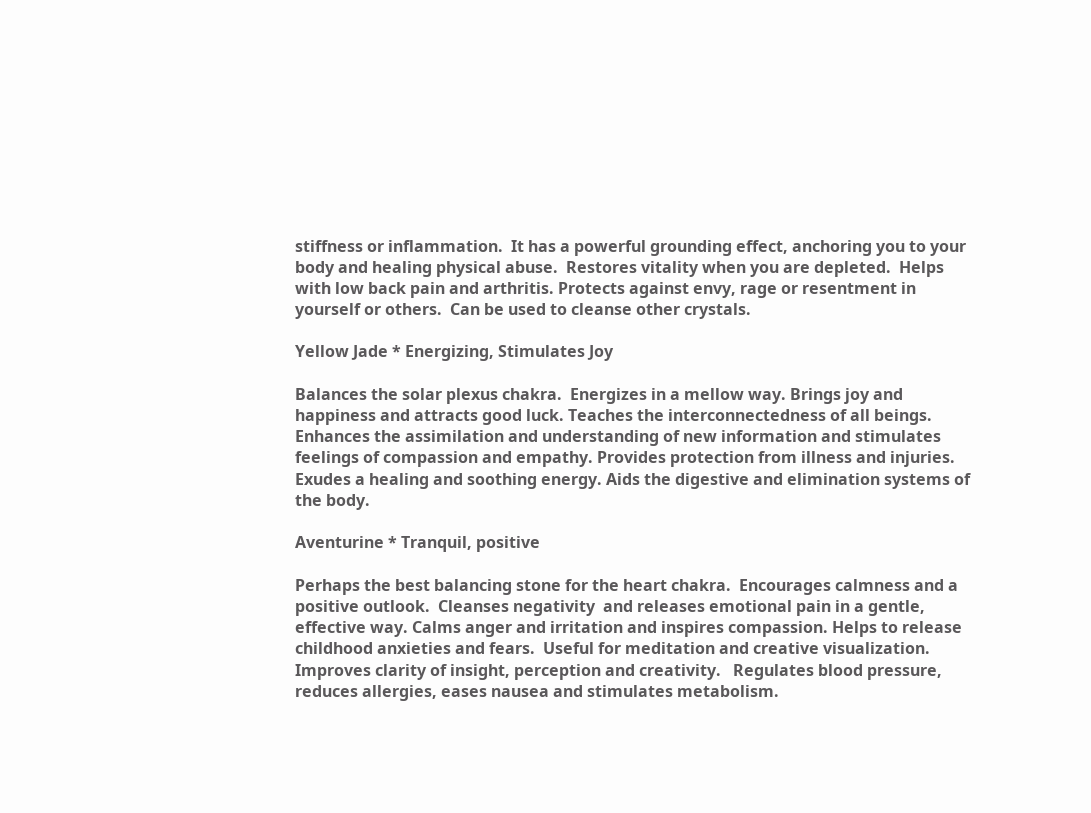stiffness or inflammation.  It has a powerful grounding effect, anchoring you to your body and healing physical abuse.  Restores vitality when you are depleted.  Helps with low back pain and arthritis. Protects against envy, rage or resentment in yourself or others.  Can be used to cleanse other crystals.

Yellow Jade * Energizing, Stimulates Joy

Balances the solar plexus chakra.  Energizes in a mellow way. Brings joy and happiness and attracts good luck. Teaches the interconnectedness of all beings. Enhances the assimilation and understanding of new information and stimulates feelings of compassion and empathy. Provides protection from illness and injuries. Exudes a healing and soothing energy. Aids the digestive and elimination systems of the body.

Aventurine * Tranquil, positive

Perhaps the best balancing stone for the heart chakra.  Encourages calmness and a positive outlook.  Cleanses negativity  and releases emotional pain in a gentle, effective way. Calms anger and irritation and inspires compassion. Helps to release childhood anxieties and fears.  Useful for meditation and creative visualization.  Improves clarity of insight, perception and creativity.   Regulates blood pressure, reduces allergies, eases nausea and stimulates metabolism.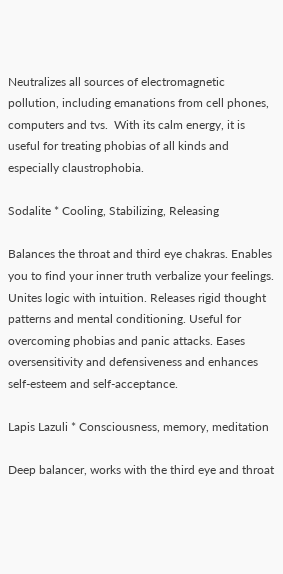Neutralizes all sources of electromagnetic pollution, including emanations from cell phones, computers and tvs.  With its calm energy, it is useful for treating phobias of all kinds and especially claustrophobia.

Sodalite * Cooling, Stabilizing, Releasing

Balances the throat and third eye chakras. Enables you to find your inner truth verbalize your feelings. Unites logic with intuition. Releases rigid thought patterns and mental conditioning. Useful for overcoming phobias and panic attacks. Eases oversensitivity and defensiveness and enhances self-esteem and self-acceptance.

Lapis Lazuli * Consciousness, memory, meditation

Deep balancer, works with the third eye and throat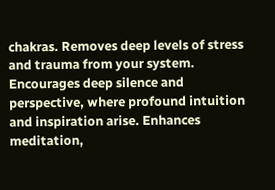chakras. Removes deep levels of stress and trauma from your system. Encourages deep silence and perspective, where profound intuition and inspiration arise. Enhances meditation,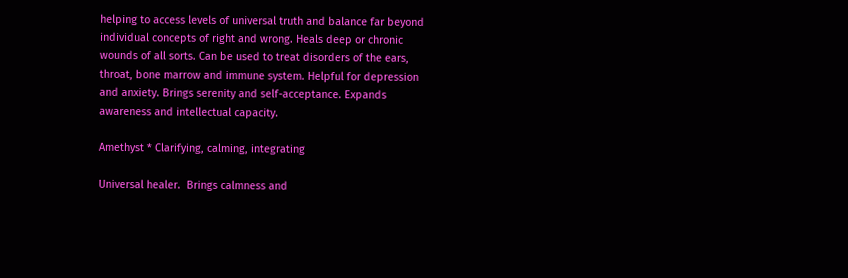helping to access levels of universal truth and balance far beyond individual concepts of right and wrong. Heals deep or chronic wounds of all sorts. Can be used to treat disorders of the ears, throat, bone marrow and immune system. Helpful for depression and anxiety. Brings serenity and self-acceptance. Expands awareness and intellectual capacity.

Amethyst * Clarifying, calming, integrating

Universal healer.  Brings calmness and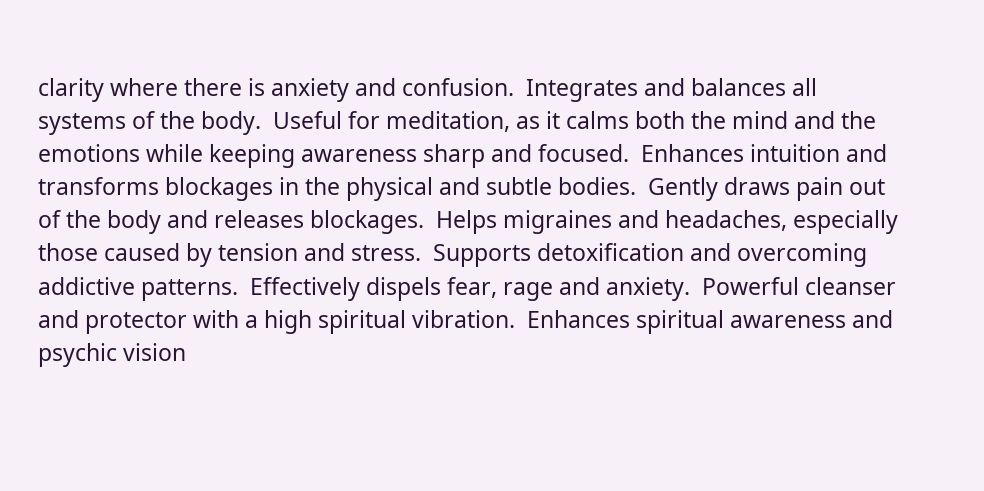clarity where there is anxiety and confusion.  Integrates and balances all systems of the body.  Useful for meditation, as it calms both the mind and the emotions while keeping awareness sharp and focused.  Enhances intuition and transforms blockages in the physical and subtle bodies.  Gently draws pain out of the body and releases blockages.  Helps migraines and headaches, especially those caused by tension and stress.  Supports detoxification and overcoming addictive patterns.  Effectively dispels fear, rage and anxiety.  Powerful cleanser and protector with a high spiritual vibration.  Enhances spiritual awareness and psychic vision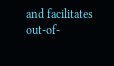and facilitates out-of-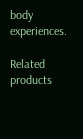body experiences.

Related products